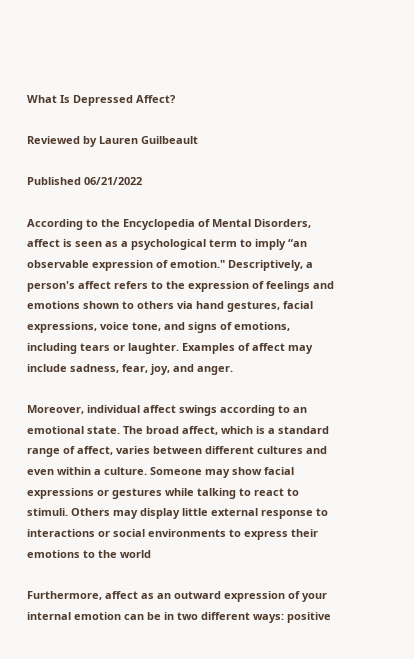What Is Depressed Affect?

Reviewed by Lauren Guilbeault

Published 06/21/2022

According to the Encyclopedia of Mental Disorders, affect is seen as a psychological term to imply “an observable expression of emotion." Descriptively, a person's affect refers to the expression of feelings and emotions shown to others via hand gestures, facial expressions, voice tone, and signs of emotions, including tears or laughter. Examples of affect may include sadness, fear, joy, and anger.

Moreover, individual affect swings according to an emotional state. The broad affect, which is a standard range of affect, varies between different cultures and even within a culture. Someone may show facial expressions or gestures while talking to react to stimuli. Others may display little external response to interactions or social environments to express their emotions to the world

Furthermore, affect as an outward expression of your internal emotion can be in two different ways: positive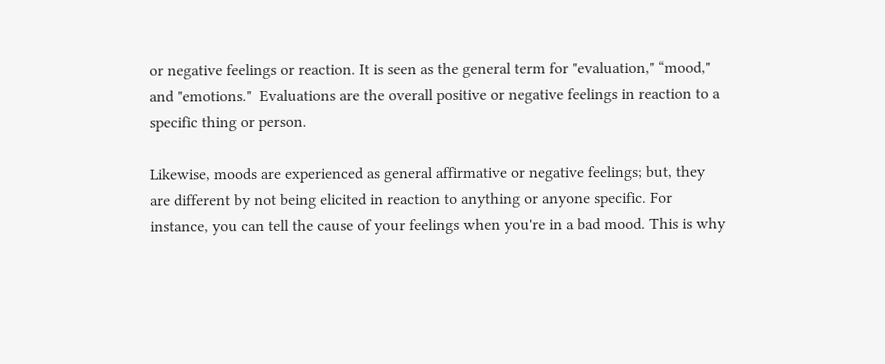or negative feelings or reaction. It is seen as the general term for "evaluation," “mood," and "emotions."  Evaluations are the overall positive or negative feelings in reaction to a specific thing or person.

Likewise, moods are experienced as general affirmative or negative feelings; but, they are different by not being elicited in reaction to anything or anyone specific. For instance, you can tell the cause of your feelings when you're in a bad mood. This is why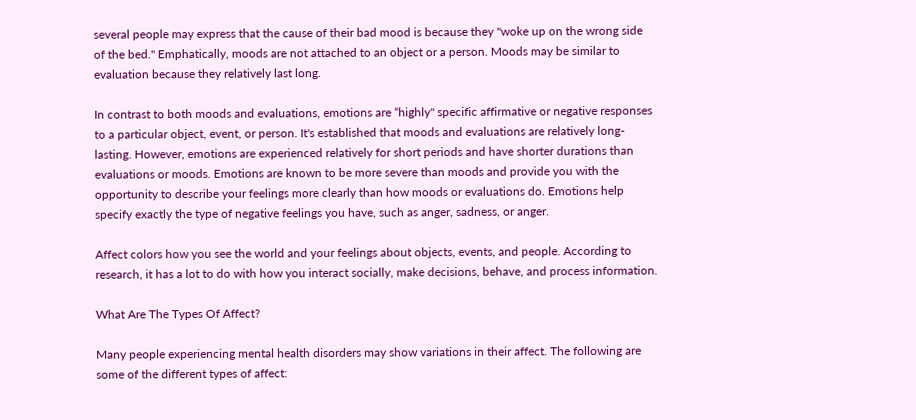several people may express that the cause of their bad mood is because they "woke up on the wrong side of the bed." Emphatically, moods are not attached to an object or a person. Moods may be similar to evaluation because they relatively last long.

In contrast to both moods and evaluations, emotions are “highly" specific affirmative or negative responses to a particular object, event, or person. It's established that moods and evaluations are relatively long-lasting. However, emotions are experienced relatively for short periods and have shorter durations than evaluations or moods. Emotions are known to be more severe than moods and provide you with the opportunity to describe your feelings more clearly than how moods or evaluations do. Emotions help specify exactly the type of negative feelings you have, such as anger, sadness, or anger.

Affect colors how you see the world and your feelings about objects, events, and people. According to research, it has a lot to do with how you interact socially, make decisions, behave, and process information.

What Are The Types Of Affect?

Many people experiencing mental health disorders may show variations in their affect. The following are some of the different types of affect: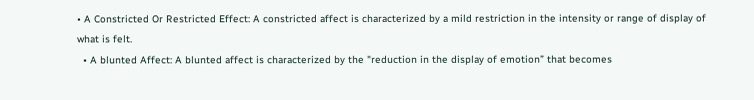• A Constricted Or Restricted Effect: A constricted affect is characterized by a mild restriction in the intensity or range of display of what is felt.
  • A blunted Affect: A blunted affect is characterized by the "reduction in the display of emotion” that becomes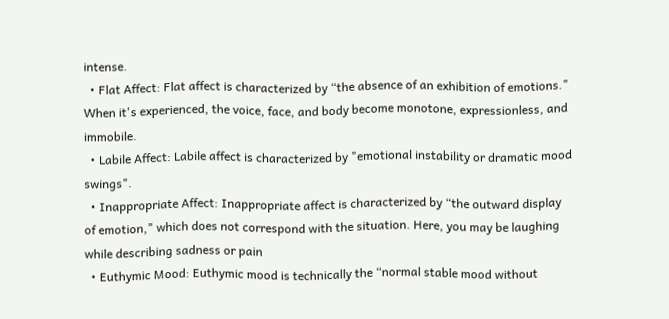intense.
  • Flat Affect: Flat affect is characterized by “the absence of an exhibition of emotions." When it's experienced, the voice, face, and body become monotone, expressionless, and immobile.
  • Labile Affect: Labile affect is characterized by "emotional instability or dramatic mood swings".
  • Inappropriate Affect: Inappropriate affect is characterized by “the outward display of emotion," which does not correspond with the situation. Here, you may be laughing while describing sadness or pain
  • Euthymic Mood: Euthymic mood is technically the “normal stable mood without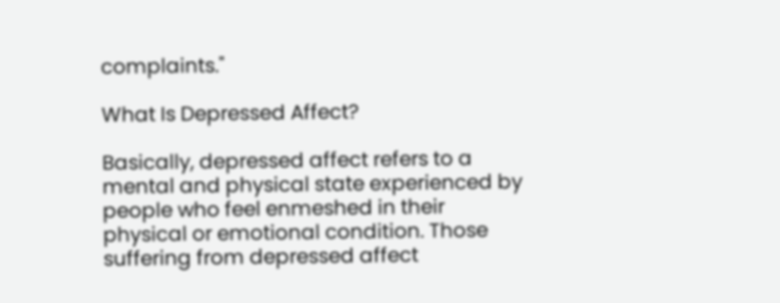complaints."

What Is Depressed Affect?

Basically, depressed affect refers to a mental and physical state experienced by people who feel enmeshed in their physical or emotional condition. Those suffering from depressed affect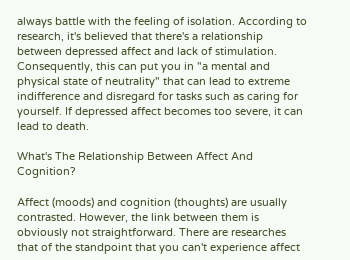always battle with the feeling of isolation. According to research, it's believed that there's a relationship between depressed affect and lack of stimulation. Consequently, this can put you in "a mental and physical state of neutrality" that can lead to extreme indifference and disregard for tasks such as caring for yourself. If depressed affect becomes too severe, it can lead to death.

What's The Relationship Between Affect And Cognition?

Affect (moods) and cognition (thoughts) are usually contrasted. However, the link between them is obviously not straightforward. There are researches that of the standpoint that you can't experience affect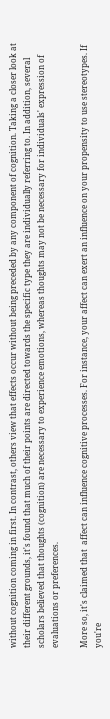without cognition coming in first. In contrast, others view that effects occur without being preceded by any component of cognition. Taking a closer look at their different grounds, it's found that much of their points are directed towards the specific type they are individually referring to. In addition, several scholars believed that thoughts (cognition) are necessary to experience emotions, whereas thoughts may not be necessary for individuals' expression of evaluations or preferences.

More so, it's claimed that  affect can influence cognitive processes. For instance, your affect can exert an influence on your propensity to use stereotypes. If you're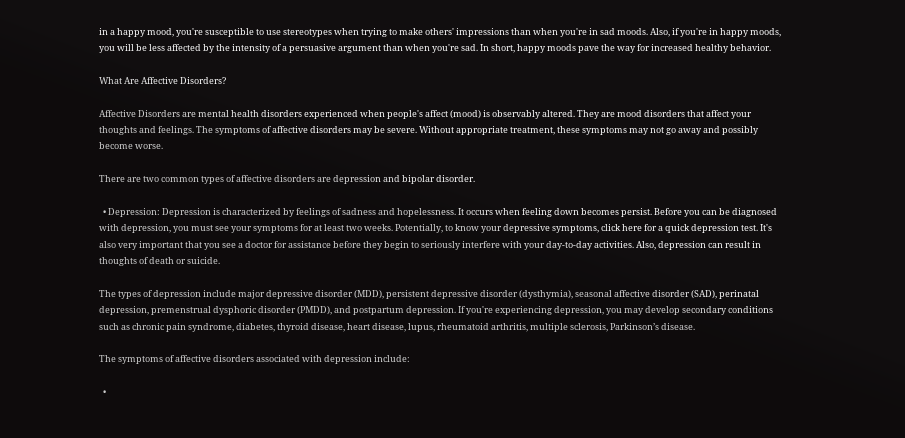in a happy mood, you're susceptible to use stereotypes when trying to make others' impressions than when you're in sad moods. Also, if you're in happy moods, you will be less affected by the intensity of a persuasive argument than when you're sad. In short, happy moods pave the way for increased healthy behavior.

What Are Affective Disorders?

Affective Disorders are mental health disorders experienced when people's affect (mood) is observably altered. They are mood disorders that affect your thoughts and feelings. The symptoms of affective disorders may be severe. Without appropriate treatment, these symptoms may not go away and possibly become worse.

There are two common types of affective disorders are depression and bipolar disorder.

  • Depression: Depression is characterized by feelings of sadness and hopelessness. It occurs when feeling down becomes persist. Before you can be diagnosed with depression, you must see your symptoms for at least two weeks. Potentially, to know your depressive symptoms, click here for a quick depression test. It's also very important that you see a doctor for assistance before they begin to seriously interfere with your day-to-day activities. Also, depression can result in thoughts of death or suicide.

The types of depression include major depressive disorder (MDD), persistent depressive disorder (dysthymia), seasonal affective disorder (SAD), perinatal depression, premenstrual dysphoric disorder (PMDD), and postpartum depression. If you're experiencing depression, you may develop secondary conditions such as chronic pain syndrome, diabetes, thyroid disease, heart disease, lupus, rheumatoid arthritis, multiple sclerosis, Parkinson’s disease.

The symptoms of affective disorders associated with depression include:

  •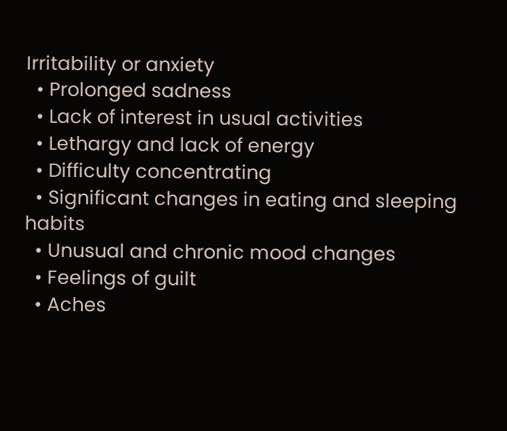Irritability or anxiety
  • Prolonged sadness
  • Lack of interest in usual activities
  • Lethargy and lack of energy
  • Difficulty concentrating
  • Significant changes in eating and sleeping habits
  • Unusual and chronic mood changes
  • Feelings of guilt
  • Aches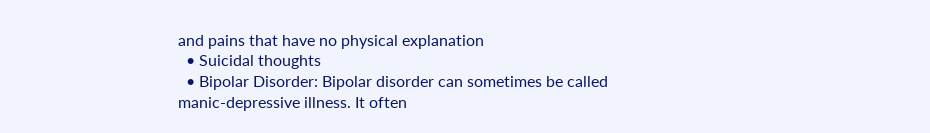and pains that have no physical explanation
  • Suicidal thoughts
  • Bipolar Disorder: Bipolar disorder can sometimes be called manic-depressive illness. It often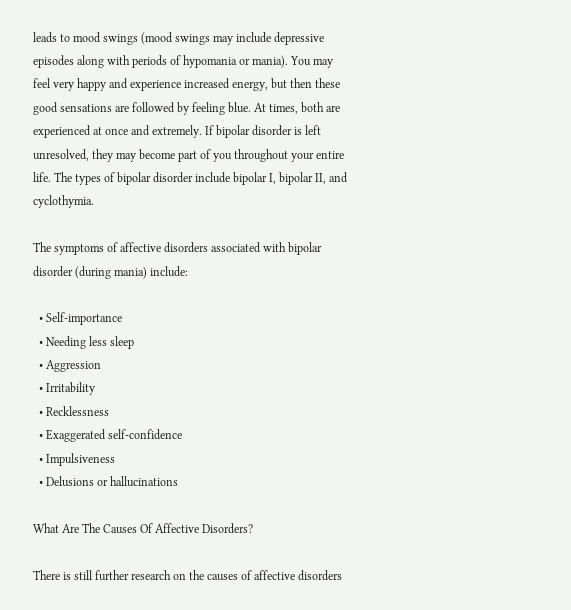leads to mood swings (mood swings may include depressive episodes along with periods of hypomania or mania). You may feel very happy and experience increased energy, but then these good sensations are followed by feeling blue. At times, both are experienced at once and extremely. If bipolar disorder is left unresolved, they may become part of you throughout your entire life. The types of bipolar disorder include bipolar I, bipolar II, and cyclothymia.

The symptoms of affective disorders associated with bipolar disorder (during mania) include:

  • Self-importance
  • Needing less sleep
  • Aggression
  • Irritability
  • Recklessness
  • Exaggerated self-confidence
  • Impulsiveness
  • Delusions or hallucinations

What Are The Causes Of Affective Disorders?

There is still further research on the causes of affective disorders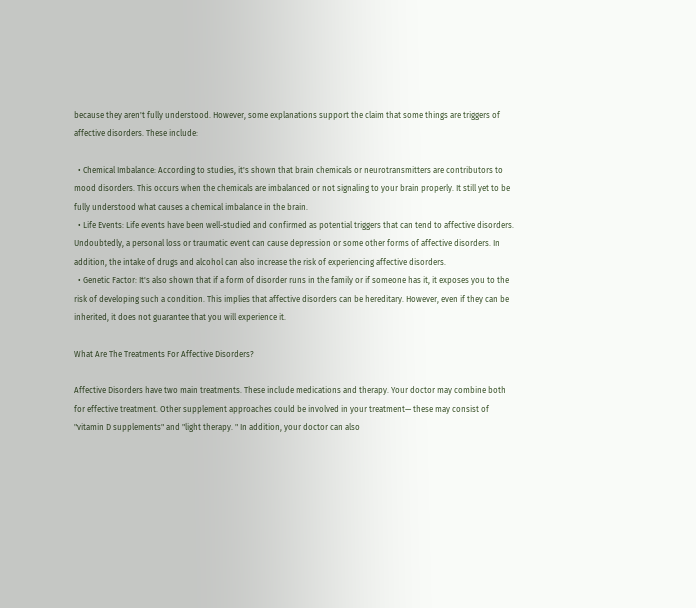because they aren't fully understood. However, some explanations support the claim that some things are triggers of affective disorders. These include:

  • Chemical Imbalance: According to studies, it's shown that brain chemicals or neurotransmitters are contributors to mood disorders. This occurs when the chemicals are imbalanced or not signaling to your brain properly. It still yet to be fully understood what causes a chemical imbalance in the brain.
  • Life Events: Life events have been well-studied and confirmed as potential triggers that can tend to affective disorders. Undoubtedly, a personal loss or traumatic event can cause depression or some other forms of affective disorders. In addition, the intake of drugs and alcohol can also increase the risk of experiencing affective disorders.
  • Genetic Factor: It's also shown that if a form of disorder runs in the family or if someone has it, it exposes you to the risk of developing such a condition. This implies that affective disorders can be hereditary. However, even if they can be inherited, it does not guarantee that you will experience it.

What Are The Treatments For Affective Disorders?

Affective Disorders have two main treatments. These include medications and therapy. Your doctor may combine both for effective treatment. Other supplement approaches could be involved in your treatment— these may consist of "vitamin D supplements" and "light therapy. " In addition, your doctor can also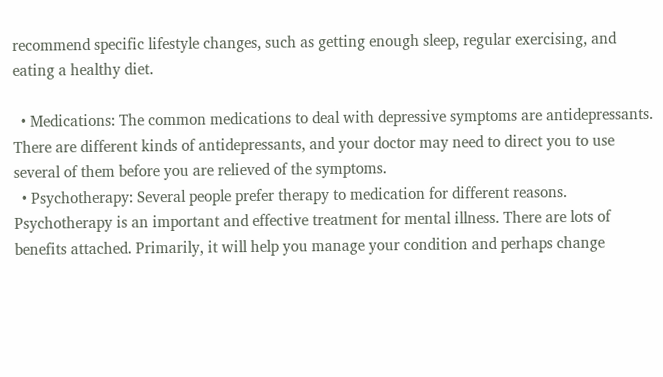recommend specific lifestyle changes, such as getting enough sleep, regular exercising, and eating a healthy diet.

  • Medications: The common medications to deal with depressive symptoms are antidepressants. There are different kinds of antidepressants, and your doctor may need to direct you to use several of them before you are relieved of the symptoms.
  • Psychotherapy: Several people prefer therapy to medication for different reasons. Psychotherapy is an important and effective treatment for mental illness. There are lots of benefits attached. Primarily, it will help you manage your condition and perhaps change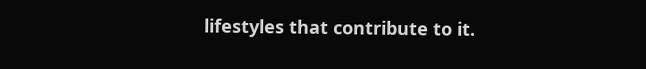lifestyles that contribute to it.